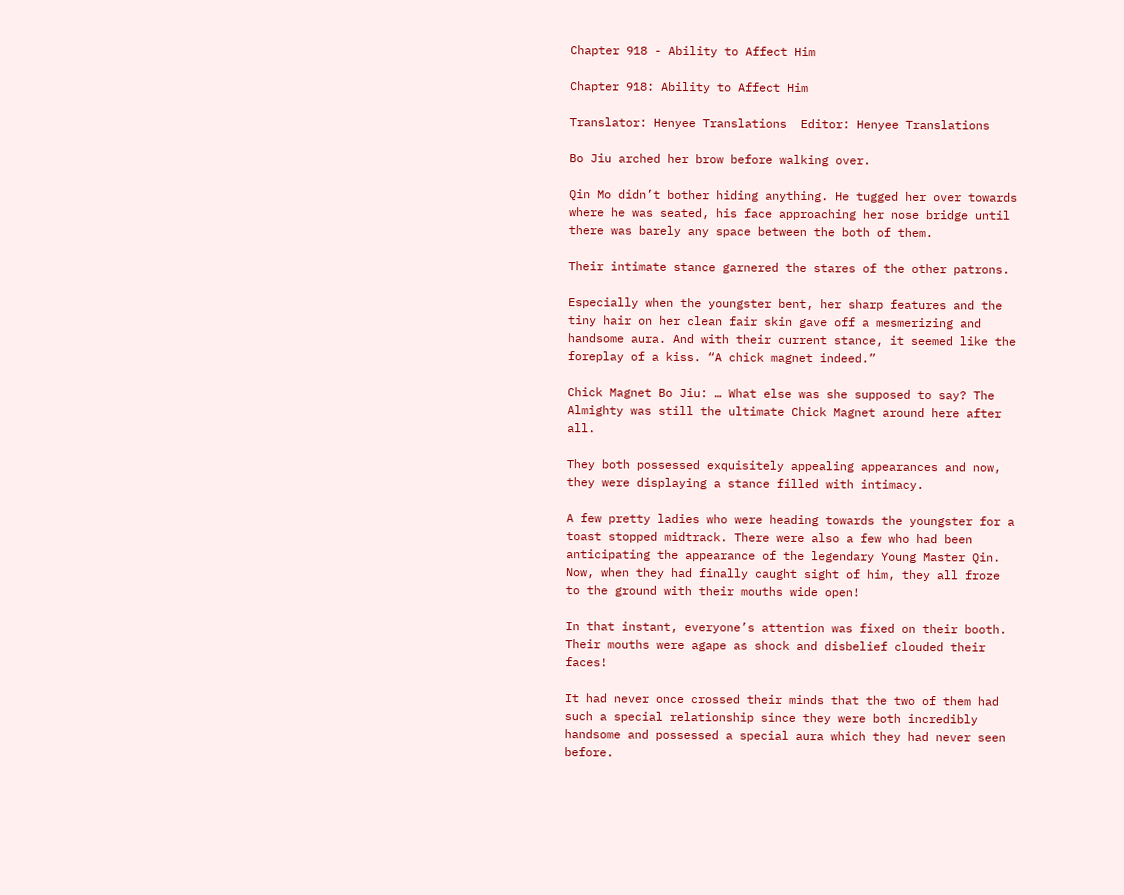Chapter 918 - Ability to Affect Him

Chapter 918: Ability to Affect Him

Translator: Henyee Translations  Editor: Henyee Translations

Bo Jiu arched her brow before walking over.

Qin Mo didn’t bother hiding anything. He tugged her over towards where he was seated, his face approaching her nose bridge until there was barely any space between the both of them.

Their intimate stance garnered the stares of the other patrons.

Especially when the youngster bent, her sharp features and the tiny hair on her clean fair skin gave off a mesmerizing and handsome aura. And with their current stance, it seemed like the foreplay of a kiss. “A chick magnet indeed.”

Chick Magnet Bo Jiu: … What else was she supposed to say? The Almighty was still the ultimate Chick Magnet around here after all.

They both possessed exquisitely appealing appearances and now, they were displaying a stance filled with intimacy.

A few pretty ladies who were heading towards the youngster for a toast stopped midtrack. There were also a few who had been anticipating the appearance of the legendary Young Master Qin. Now, when they had finally caught sight of him, they all froze to the ground with their mouths wide open!

In that instant, everyone’s attention was fixed on their booth. Their mouths were agape as shock and disbelief clouded their faces!

It had never once crossed their minds that the two of them had such a special relationship since they were both incredibly handsome and possessed a special aura which they had never seen before.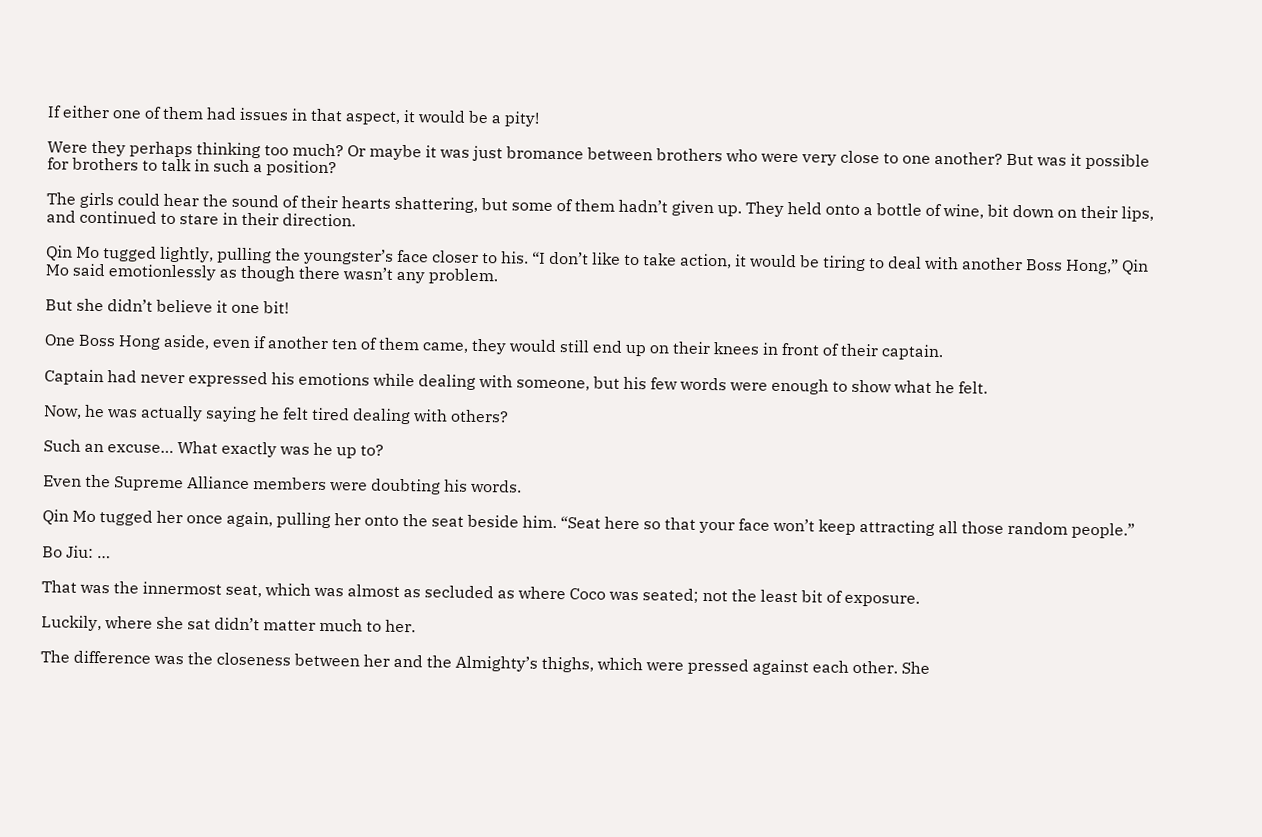If either one of them had issues in that aspect, it would be a pity!

Were they perhaps thinking too much? Or maybe it was just bromance between brothers who were very close to one another? But was it possible for brothers to talk in such a position?

The girls could hear the sound of their hearts shattering, but some of them hadn’t given up. They held onto a bottle of wine, bit down on their lips, and continued to stare in their direction.

Qin Mo tugged lightly, pulling the youngster’s face closer to his. “I don’t like to take action, it would be tiring to deal with another Boss Hong,” Qin Mo said emotionlessly as though there wasn’t any problem.

But she didn’t believe it one bit!

One Boss Hong aside, even if another ten of them came, they would still end up on their knees in front of their captain.

Captain had never expressed his emotions while dealing with someone, but his few words were enough to show what he felt.

Now, he was actually saying he felt tired dealing with others?

Such an excuse… What exactly was he up to?

Even the Supreme Alliance members were doubting his words.

Qin Mo tugged her once again, pulling her onto the seat beside him. “Seat here so that your face won’t keep attracting all those random people.”

Bo Jiu: …

That was the innermost seat, which was almost as secluded as where Coco was seated; not the least bit of exposure.

Luckily, where she sat didn’t matter much to her.

The difference was the closeness between her and the Almighty’s thighs, which were pressed against each other. She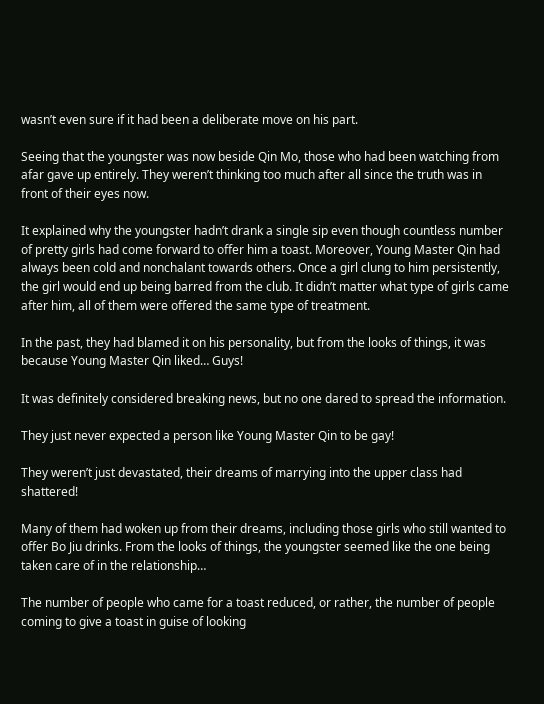wasn’t even sure if it had been a deliberate move on his part.

Seeing that the youngster was now beside Qin Mo, those who had been watching from afar gave up entirely. They weren’t thinking too much after all since the truth was in front of their eyes now.

It explained why the youngster hadn’t drank a single sip even though countless number of pretty girls had come forward to offer him a toast. Moreover, Young Master Qin had always been cold and nonchalant towards others. Once a girl clung to him persistently, the girl would end up being barred from the club. It didn’t matter what type of girls came after him, all of them were offered the same type of treatment.

In the past, they had blamed it on his personality, but from the looks of things, it was because Young Master Qin liked… Guys!

It was definitely considered breaking news, but no one dared to spread the information.

They just never expected a person like Young Master Qin to be gay!

They weren’t just devastated, their dreams of marrying into the upper class had shattered!

Many of them had woken up from their dreams, including those girls who still wanted to offer Bo Jiu drinks. From the looks of things, the youngster seemed like the one being taken care of in the relationship…

The number of people who came for a toast reduced, or rather, the number of people coming to give a toast in guise of looking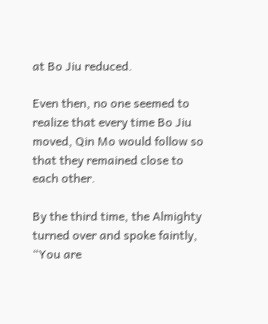at Bo Jiu reduced.

Even then, no one seemed to realize that every time Bo Jiu moved, Qin Mo would follow so that they remained close to each other.

By the third time, the Almighty turned over and spoke faintly, “You are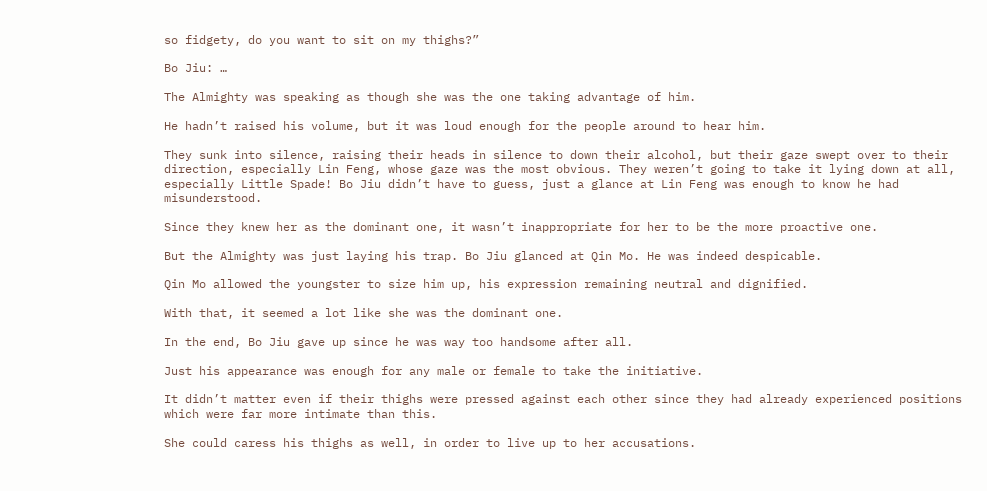so fidgety, do you want to sit on my thighs?”

Bo Jiu: …

The Almighty was speaking as though she was the one taking advantage of him.

He hadn’t raised his volume, but it was loud enough for the people around to hear him.

They sunk into silence, raising their heads in silence to down their alcohol, but their gaze swept over to their direction, especially Lin Feng, whose gaze was the most obvious. They weren’t going to take it lying down at all, especially Little Spade! Bo Jiu didn’t have to guess, just a glance at Lin Feng was enough to know he had misunderstood.

Since they knew her as the dominant one, it wasn’t inappropriate for her to be the more proactive one.

But the Almighty was just laying his trap. Bo Jiu glanced at Qin Mo. He was indeed despicable.

Qin Mo allowed the youngster to size him up, his expression remaining neutral and dignified.

With that, it seemed a lot like she was the dominant one.

In the end, Bo Jiu gave up since he was way too handsome after all.

Just his appearance was enough for any male or female to take the initiative.

It didn’t matter even if their thighs were pressed against each other since they had already experienced positions which were far more intimate than this.

She could caress his thighs as well, in order to live up to her accusations.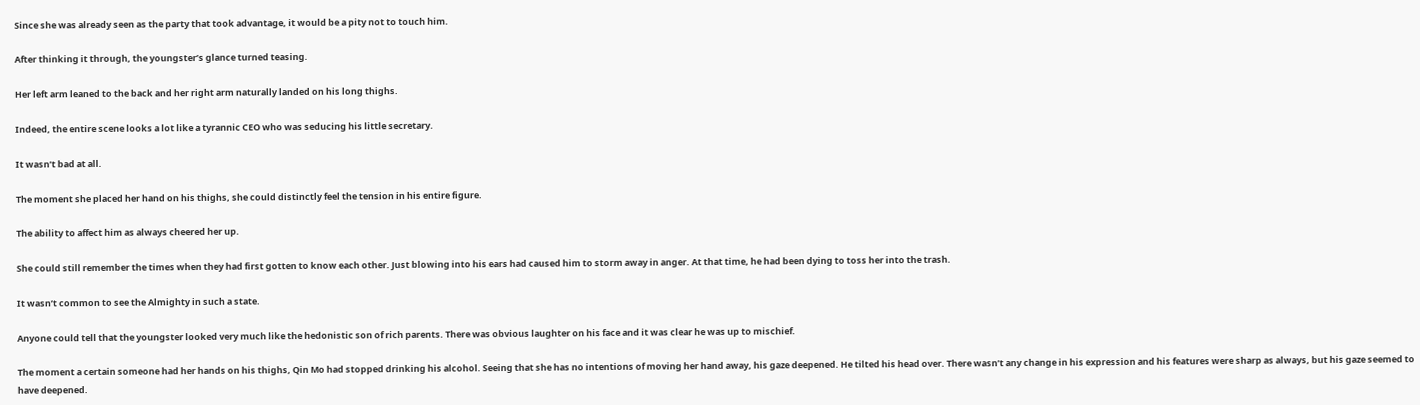Since she was already seen as the party that took advantage, it would be a pity not to touch him.

After thinking it through, the youngster’s glance turned teasing.

Her left arm leaned to the back and her right arm naturally landed on his long thighs.

Indeed, the entire scene looks a lot like a tyrannic CEO who was seducing his little secretary.

It wasn’t bad at all.

The moment she placed her hand on his thighs, she could distinctly feel the tension in his entire figure.

The ability to affect him as always cheered her up.

She could still remember the times when they had first gotten to know each other. Just blowing into his ears had caused him to storm away in anger. At that time, he had been dying to toss her into the trash.

It wasn’t common to see the Almighty in such a state.

Anyone could tell that the youngster looked very much like the hedonistic son of rich parents. There was obvious laughter on his face and it was clear he was up to mischief.

The moment a certain someone had her hands on his thighs, Qin Mo had stopped drinking his alcohol. Seeing that she has no intentions of moving her hand away, his gaze deepened. He tilted his head over. There wasn’t any change in his expression and his features were sharp as always, but his gaze seemed to have deepened.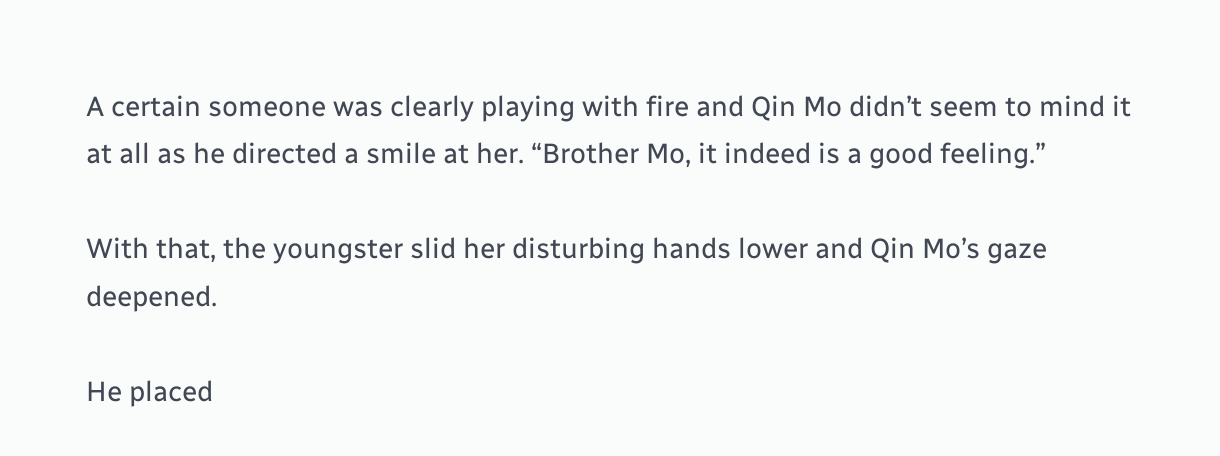A certain someone was clearly playing with fire and Qin Mo didn’t seem to mind it at all as he directed a smile at her. “Brother Mo, it indeed is a good feeling.”

With that, the youngster slid her disturbing hands lower and Qin Mo’s gaze deepened.

He placed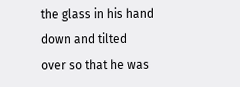the glass in his hand down and tilted over so that he was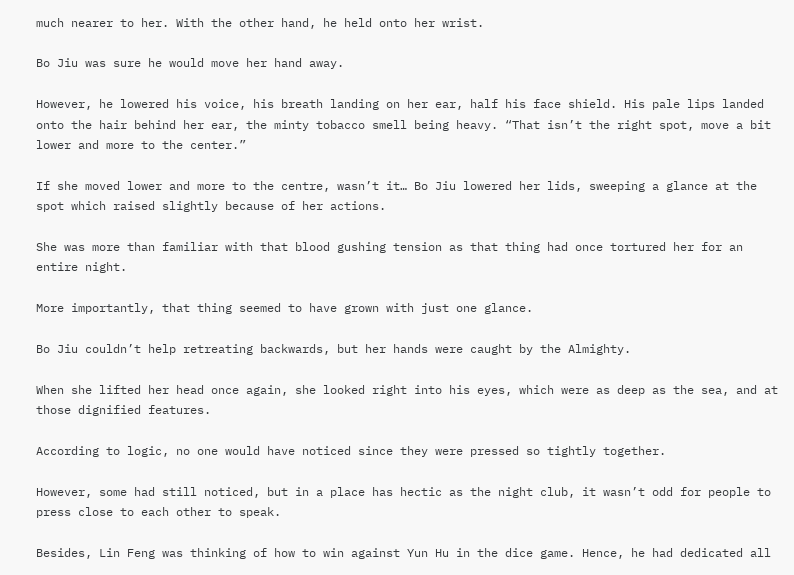much nearer to her. With the other hand, he held onto her wrist.

Bo Jiu was sure he would move her hand away.

However, he lowered his voice, his breath landing on her ear, half his face shield. His pale lips landed onto the hair behind her ear, the minty tobacco smell being heavy. “That isn’t the right spot, move a bit lower and more to the center.”

If she moved lower and more to the centre, wasn’t it… Bo Jiu lowered her lids, sweeping a glance at the spot which raised slightly because of her actions.

She was more than familiar with that blood gushing tension as that thing had once tortured her for an entire night.

More importantly, that thing seemed to have grown with just one glance.

Bo Jiu couldn’t help retreating backwards, but her hands were caught by the Almighty.

When she lifted her head once again, she looked right into his eyes, which were as deep as the sea, and at those dignified features.

According to logic, no one would have noticed since they were pressed so tightly together.

However, some had still noticed, but in a place has hectic as the night club, it wasn’t odd for people to press close to each other to speak.

Besides, Lin Feng was thinking of how to win against Yun Hu in the dice game. Hence, he had dedicated all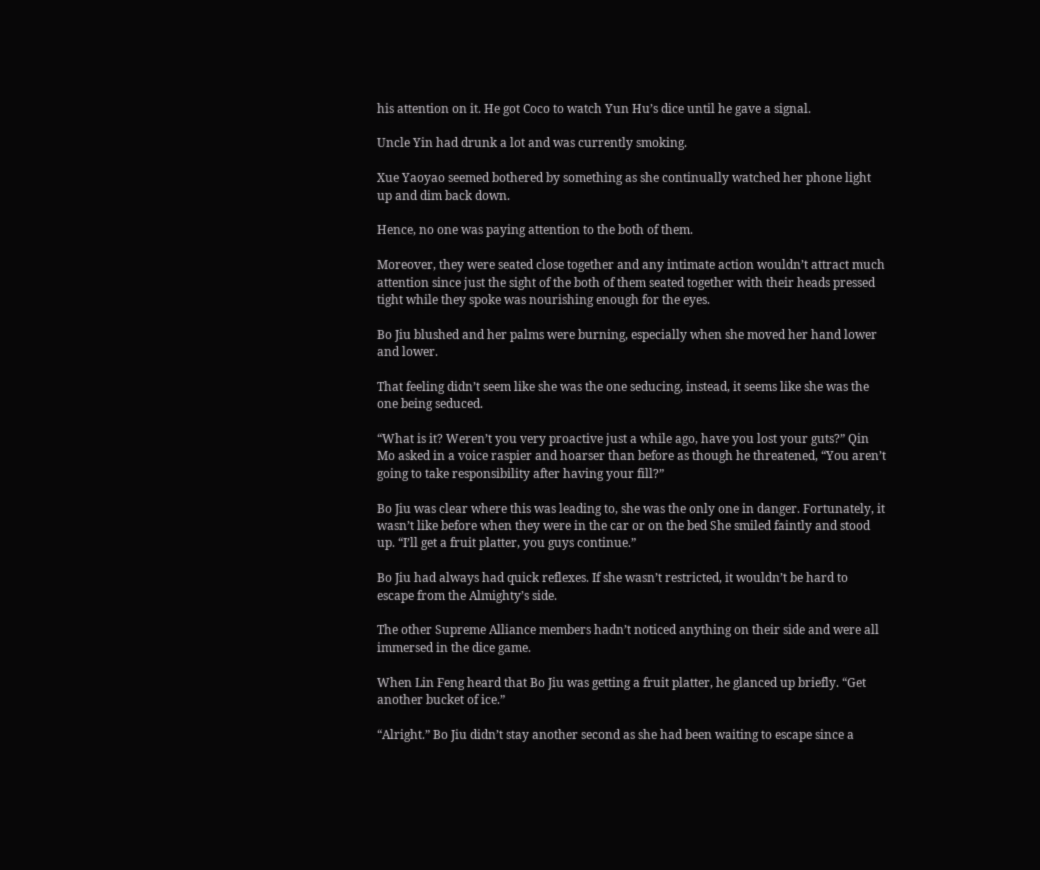his attention on it. He got Coco to watch Yun Hu’s dice until he gave a signal.

Uncle Yin had drunk a lot and was currently smoking.

Xue Yaoyao seemed bothered by something as she continually watched her phone light up and dim back down.

Hence, no one was paying attention to the both of them.

Moreover, they were seated close together and any intimate action wouldn’t attract much attention since just the sight of the both of them seated together with their heads pressed tight while they spoke was nourishing enough for the eyes.

Bo Jiu blushed and her palms were burning, especially when she moved her hand lower and lower.

That feeling didn’t seem like she was the one seducing, instead, it seems like she was the one being seduced.

“What is it? Weren’t you very proactive just a while ago, have you lost your guts?” Qin Mo asked in a voice raspier and hoarser than before as though he threatened, “You aren’t going to take responsibility after having your fill?”

Bo Jiu was clear where this was leading to, she was the only one in danger. Fortunately, it wasn’t like before when they were in the car or on the bed She smiled faintly and stood up. “I’ll get a fruit platter, you guys continue.”

Bo Jiu had always had quick reflexes. If she wasn’t restricted, it wouldn’t be hard to escape from the Almighty’s side.

The other Supreme Alliance members hadn’t noticed anything on their side and were all immersed in the dice game.

When Lin Feng heard that Bo Jiu was getting a fruit platter, he glanced up briefly. “Get another bucket of ice.”

“Alright.” Bo Jiu didn’t stay another second as she had been waiting to escape since a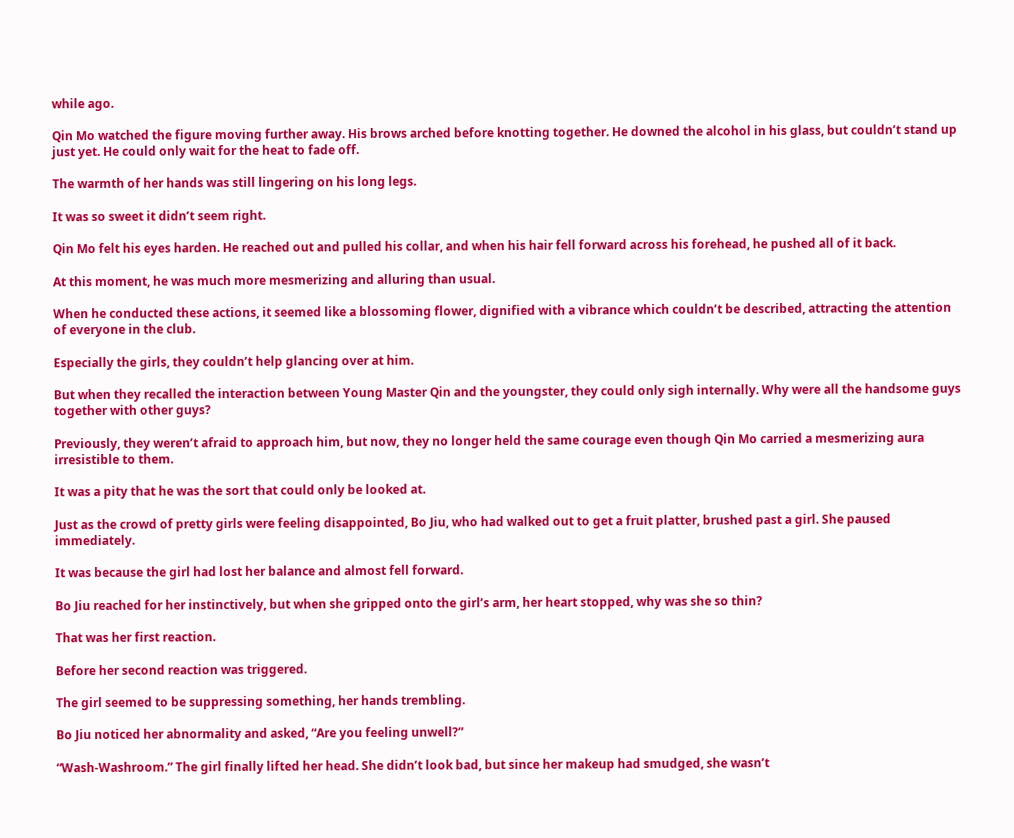while ago.

Qin Mo watched the figure moving further away. His brows arched before knotting together. He downed the alcohol in his glass, but couldn’t stand up just yet. He could only wait for the heat to fade off.

The warmth of her hands was still lingering on his long legs.

It was so sweet it didn’t seem right.

Qin Mo felt his eyes harden. He reached out and pulled his collar, and when his hair fell forward across his forehead, he pushed all of it back.

At this moment, he was much more mesmerizing and alluring than usual.

When he conducted these actions, it seemed like a blossoming flower, dignified with a vibrance which couldn’t be described, attracting the attention of everyone in the club.

Especially the girls, they couldn’t help glancing over at him.

But when they recalled the interaction between Young Master Qin and the youngster, they could only sigh internally. Why were all the handsome guys together with other guys?

Previously, they weren’t afraid to approach him, but now, they no longer held the same courage even though Qin Mo carried a mesmerizing aura irresistible to them.

It was a pity that he was the sort that could only be looked at.

Just as the crowd of pretty girls were feeling disappointed, Bo Jiu, who had walked out to get a fruit platter, brushed past a girl. She paused immediately.

It was because the girl had lost her balance and almost fell forward.

Bo Jiu reached for her instinctively, but when she gripped onto the girl’s arm, her heart stopped, why was she so thin?

That was her first reaction.

Before her second reaction was triggered.

The girl seemed to be suppressing something, her hands trembling.

Bo Jiu noticed her abnormality and asked, “Are you feeling unwell?”

“Wash-Washroom.” The girl finally lifted her head. She didn’t look bad, but since her makeup had smudged, she wasn’t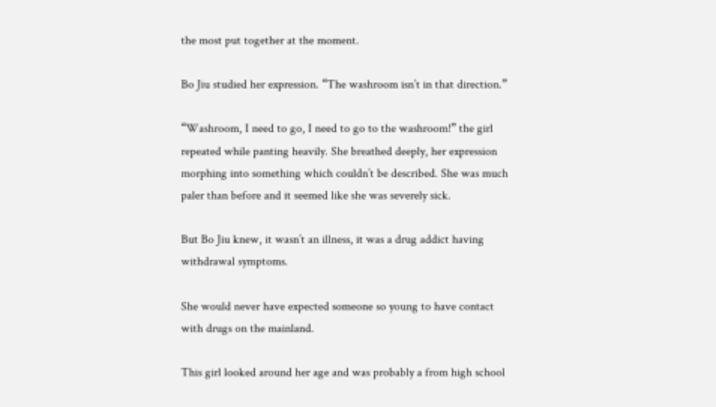the most put together at the moment.

Bo Jiu studied her expression. “The washroom isn’t in that direction.”

“Washroom, I need to go, I need to go to the washroom!” the girl repeated while panting heavily. She breathed deeply, her expression morphing into something which couldn’t be described. She was much paler than before and it seemed like she was severely sick.

But Bo Jiu knew, it wasn’t an illness, it was a drug addict having withdrawal symptoms.

She would never have expected someone so young to have contact with drugs on the mainland.

This girl looked around her age and was probably a from high school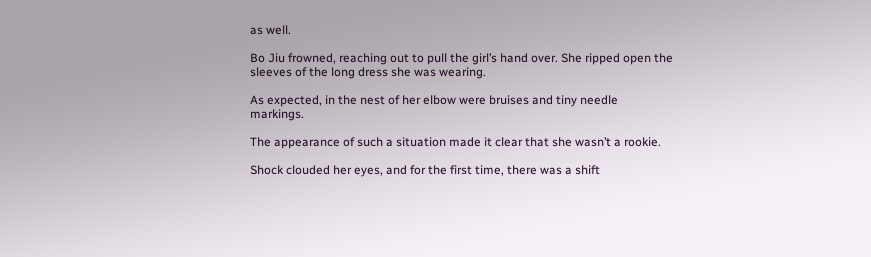as well.

Bo Jiu frowned, reaching out to pull the girl’s hand over. She ripped open the sleeves of the long dress she was wearing.

As expected, in the nest of her elbow were bruises and tiny needle markings.

The appearance of such a situation made it clear that she wasn’t a rookie.

Shock clouded her eyes, and for the first time, there was a shift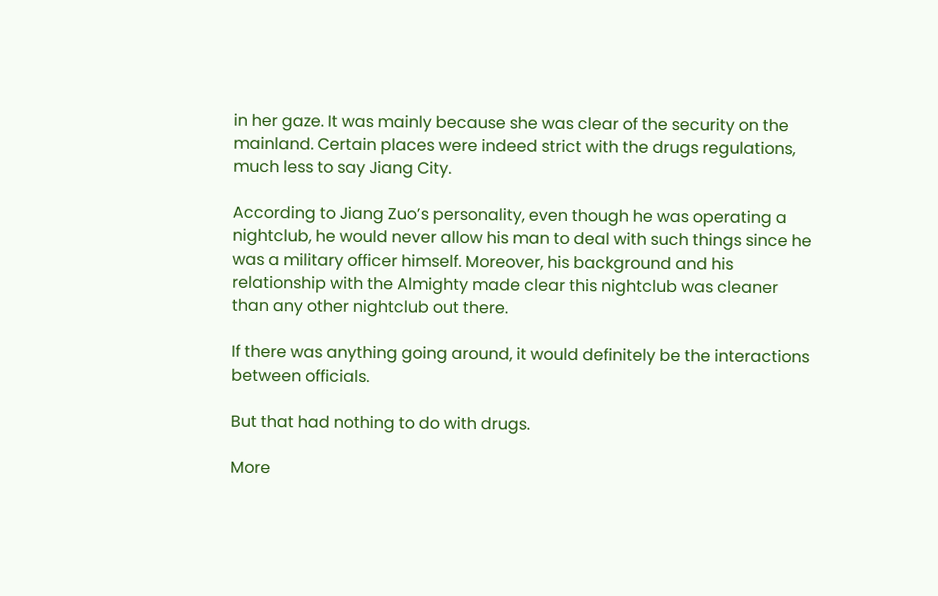in her gaze. It was mainly because she was clear of the security on the mainland. Certain places were indeed strict with the drugs regulations, much less to say Jiang City.

According to Jiang Zuo’s personality, even though he was operating a nightclub, he would never allow his man to deal with such things since he was a military officer himself. Moreover, his background and his relationship with the Almighty made clear this nightclub was cleaner than any other nightclub out there.

If there was anything going around, it would definitely be the interactions between officials.

But that had nothing to do with drugs.

More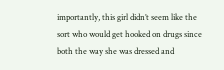importantly, this girl didn’t seem like the sort who would get hooked on drugs since both the way she was dressed and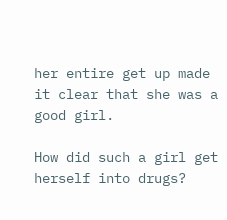her entire get up made it clear that she was a good girl.

How did such a girl get herself into drugs?